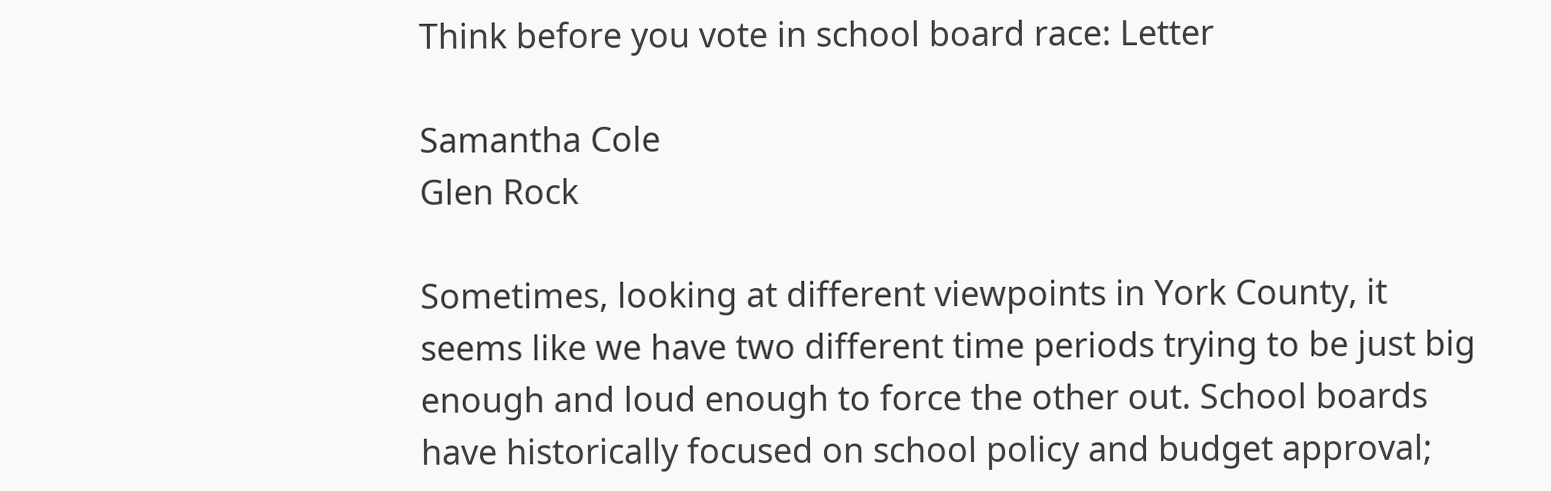Think before you vote in school board race: Letter

Samantha Cole
Glen Rock

Sometimes, looking at different viewpoints in York County, it seems like we have two different time periods trying to be just big enough and loud enough to force the other out. School boards have historically focused on school policy and budget approval;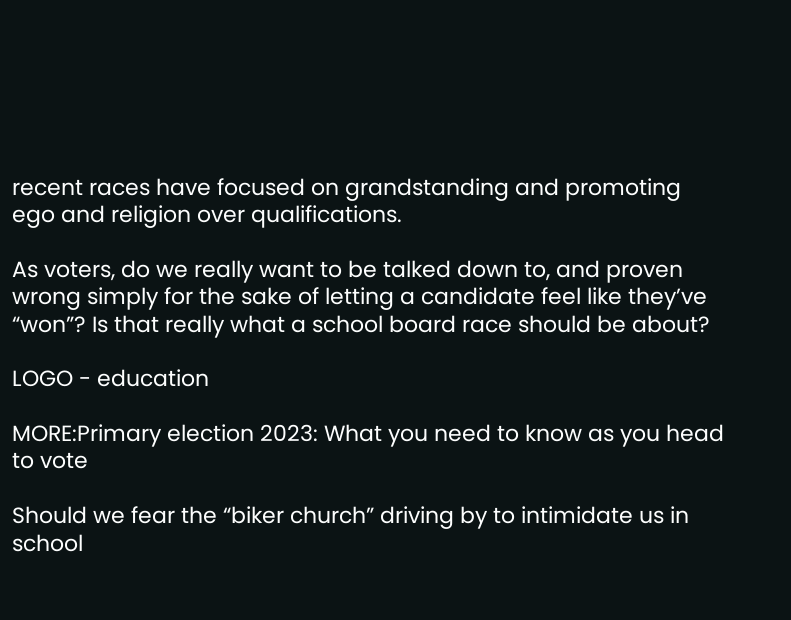recent races have focused on grandstanding and promoting ego and religion over qualifications.

As voters, do we really want to be talked down to, and proven wrong simply for the sake of letting a candidate feel like they’ve “won”? Is that really what a school board race should be about?

LOGO - education

MORE:Primary election 2023: What you need to know as you head to vote

Should we fear the “biker church” driving by to intimidate us in school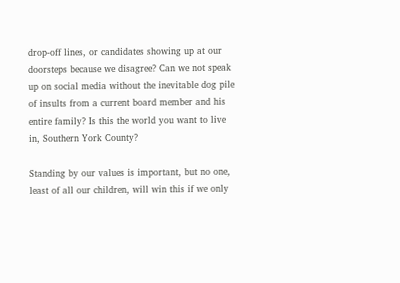drop-off lines, or candidates showing up at our doorsteps because we disagree? Can we not speak up on social media without the inevitable dog pile of insults from a current board member and his entire family? Is this the world you want to live in, Southern York County?

Standing by our values is important, but no one, least of all our children, will win this if we only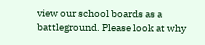view our school boards as a battleground. Please look at why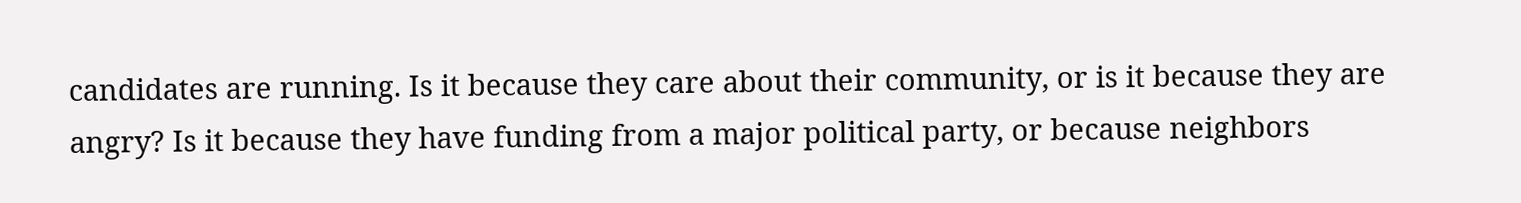candidates are running. Is it because they care about their community, or is it because they are angry? Is it because they have funding from a major political party, or because neighbors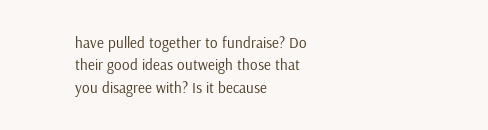have pulled together to fundraise? Do their good ideas outweigh those that you disagree with? Is it because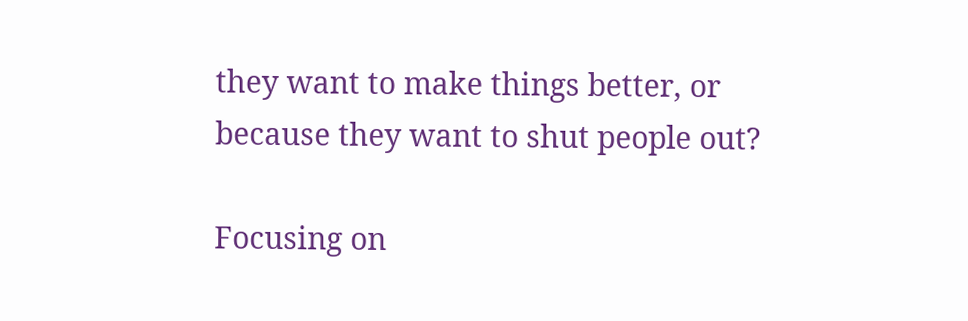they want to make things better, or because they want to shut people out?

Focusing on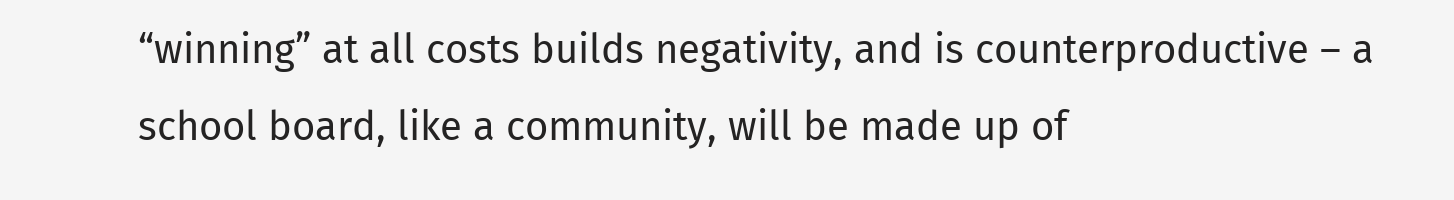“winning” at all costs builds negativity, and is counterproductive – a school board, like a community, will be made up of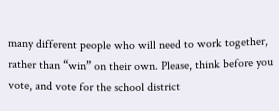many different people who will need to work together, rather than “win” on their own. Please, think before you vote, and vote for the school district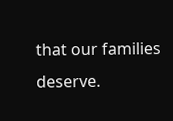that our families deserve.